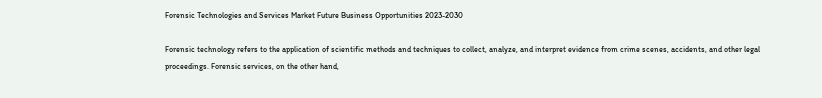Forensic Technologies and Services Market Future Business Opportunities 2023-2030

Forensic technology refers to the application of scientific methods and techniques to collect, analyze, and interpret evidence from crime scenes, accidents, and other legal proceedings. Forensic services, on the other hand,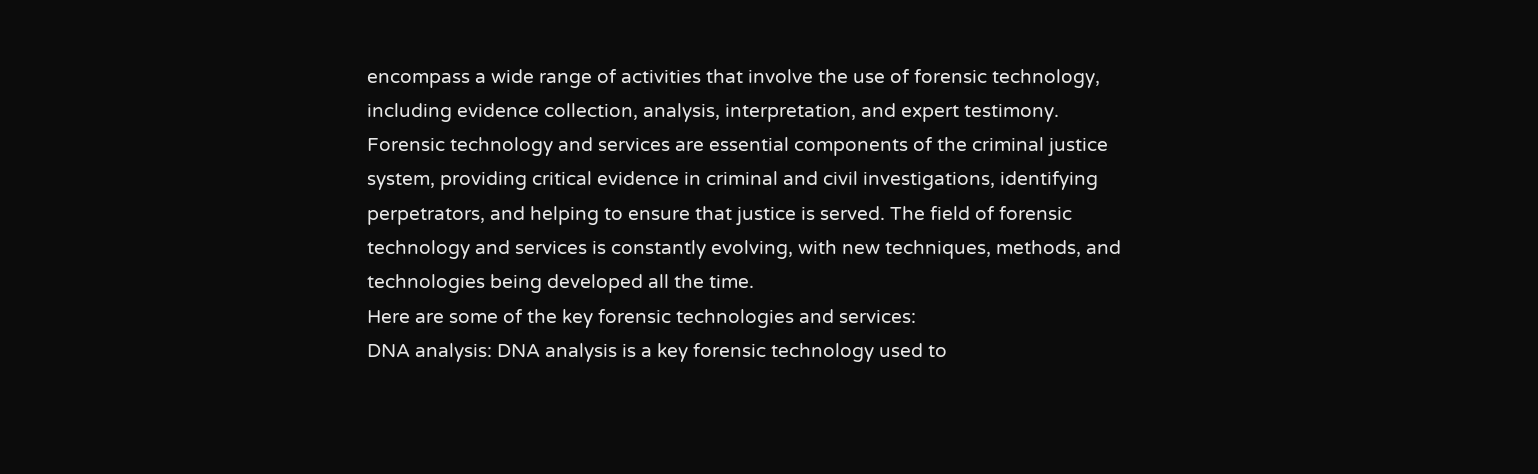encompass a wide range of activities that involve the use of forensic technology, including evidence collection, analysis, interpretation, and expert testimony.
Forensic technology and services are essential components of the criminal justice system, providing critical evidence in criminal and civil investigations, identifying perpetrators, and helping to ensure that justice is served. The field of forensic technology and services is constantly evolving, with new techniques, methods, and technologies being developed all the time.
Here are some of the key forensic technologies and services:
DNA analysis: DNA analysis is a key forensic technology used to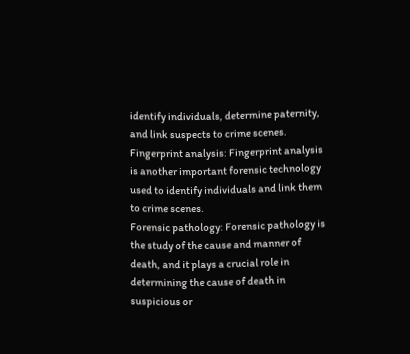identify individuals, determine paternity, and link suspects to crime scenes.
Fingerprint analysis: Fingerprint analysis is another important forensic technology used to identify individuals and link them to crime scenes.
Forensic pathology: Forensic pathology is the study of the cause and manner of death, and it plays a crucial role in determining the cause of death in suspicious or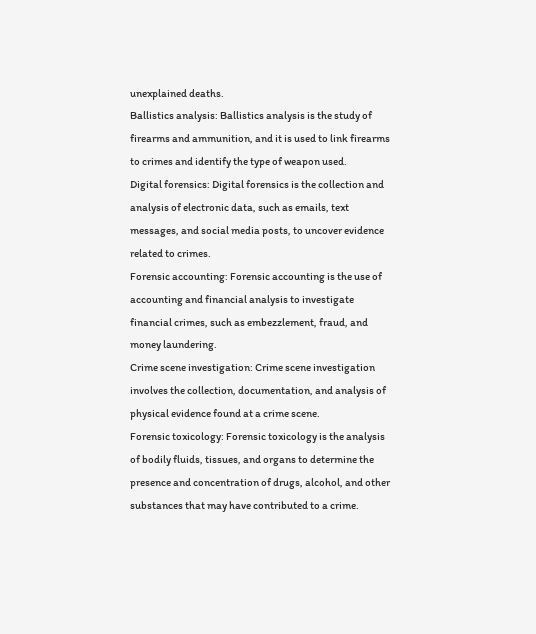unexplained deaths.
Ballistics analysis: Ballistics analysis is the study of firearms and ammunition, and it is used to link firearms to crimes and identify the type of weapon used.
Digital forensics: Digital forensics is the collection and analysis of electronic data, such as emails, text messages, and social media posts, to uncover evidence related to crimes.
Forensic accounting: Forensic accounting is the use of accounting and financial analysis to investigate financial crimes, such as embezzlement, fraud, and money laundering.
Crime scene investigation: Crime scene investigation involves the collection, documentation, and analysis of physical evidence found at a crime scene.
Forensic toxicology: Forensic toxicology is the analysis of bodily fluids, tissues, and organs to determine the presence and concentration of drugs, alcohol, and other substances that may have contributed to a crime.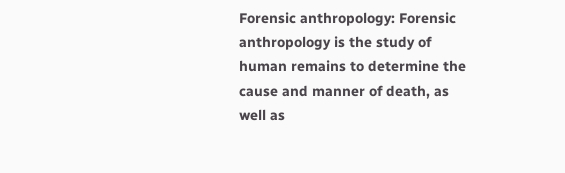Forensic anthropology: Forensic anthropology is the study of human remains to determine the cause and manner of death, as well as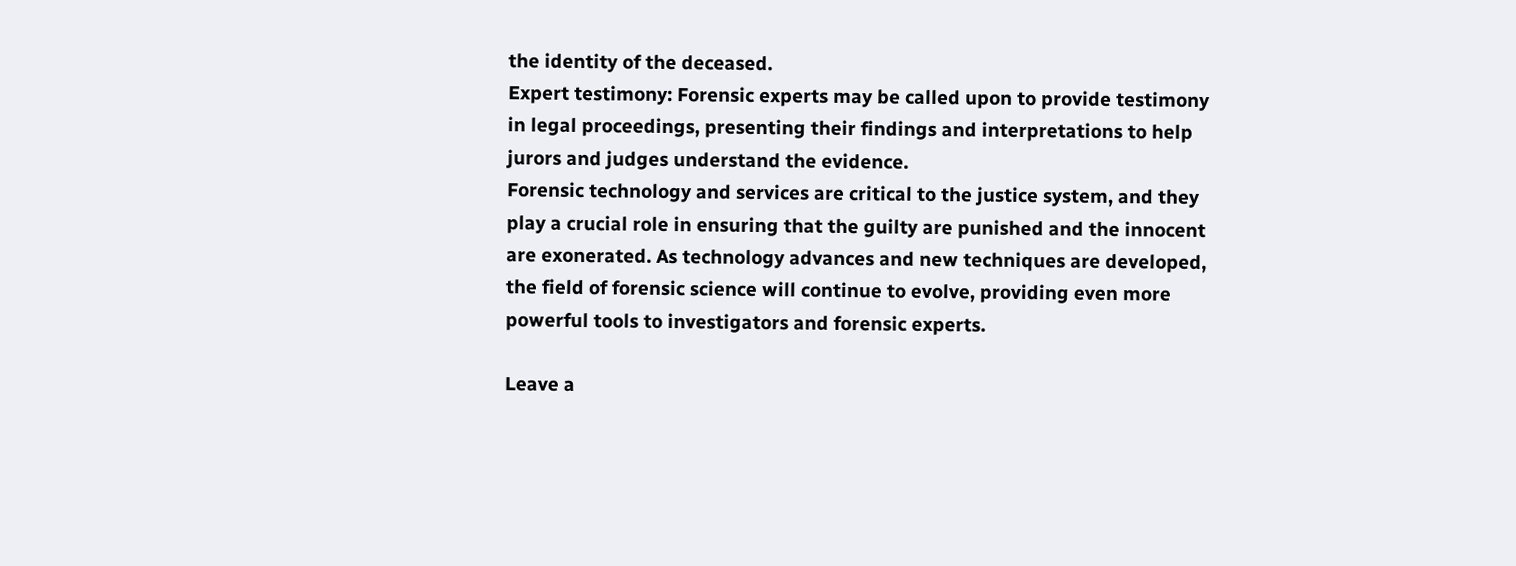the identity of the deceased.
Expert testimony: Forensic experts may be called upon to provide testimony in legal proceedings, presenting their findings and interpretations to help jurors and judges understand the evidence.
Forensic technology and services are critical to the justice system, and they play a crucial role in ensuring that the guilty are punished and the innocent are exonerated. As technology advances and new techniques are developed, the field of forensic science will continue to evolve, providing even more powerful tools to investigators and forensic experts.

Leave a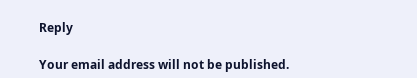Reply

Your email address will not be published.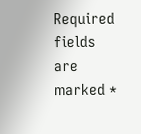Required fields are marked *